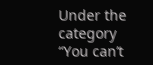Under the category “You can’t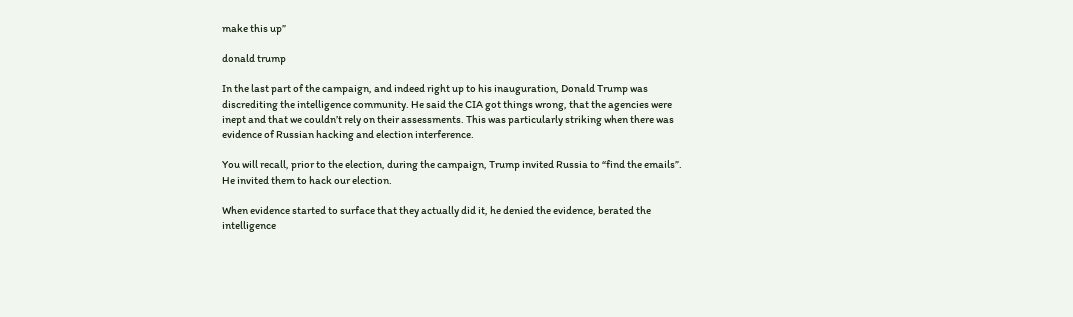make this up”

donald trump

In the last part of the campaign, and indeed right up to his inauguration, Donald Trump was discrediting the intelligence community. He said the CIA got things wrong, that the agencies were inept and that we couldn’t rely on their assessments. This was particularly striking when there was evidence of Russian hacking and election interference.

You will recall, prior to the election, during the campaign, Trump invited Russia to “find the emails”. He invited them to hack our election.

When evidence started to surface that they actually did it, he denied the evidence, berated the intelligence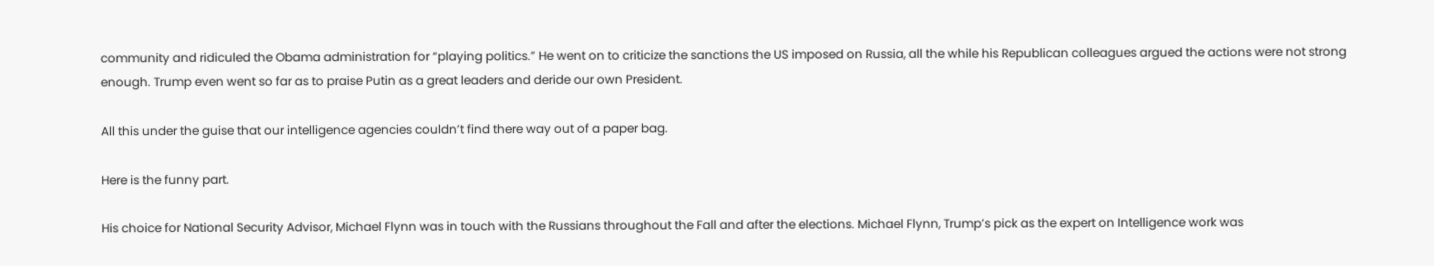community and ridiculed the Obama administration for “playing politics.” He went on to criticize the sanctions the US imposed on Russia, all the while his Republican colleagues argued the actions were not strong enough. Trump even went so far as to praise Putin as a great leaders and deride our own President.

All this under the guise that our intelligence agencies couldn’t find there way out of a paper bag.

Here is the funny part.

His choice for National Security Advisor, Michael Flynn was in touch with the Russians throughout the Fall and after the elections. Michael Flynn, Trump’s pick as the expert on Intelligence work was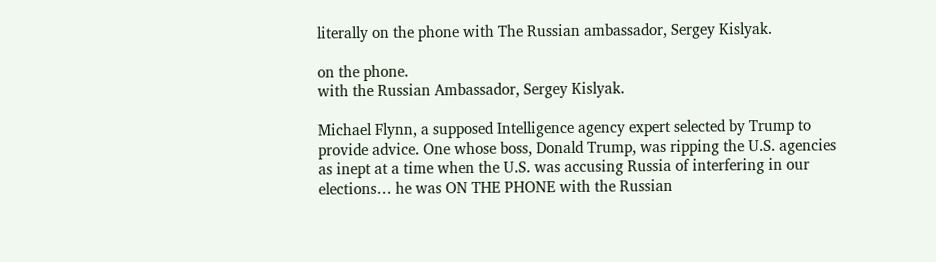literally on the phone with The Russian ambassador, Sergey Kislyak.

on the phone.
with the Russian Ambassador, Sergey Kislyak.

Michael Flynn, a supposed Intelligence agency expert selected by Trump to provide advice. One whose boss, Donald Trump, was ripping the U.S. agencies as inept at a time when the U.S. was accusing Russia of interfering in our elections… he was ON THE PHONE with the Russian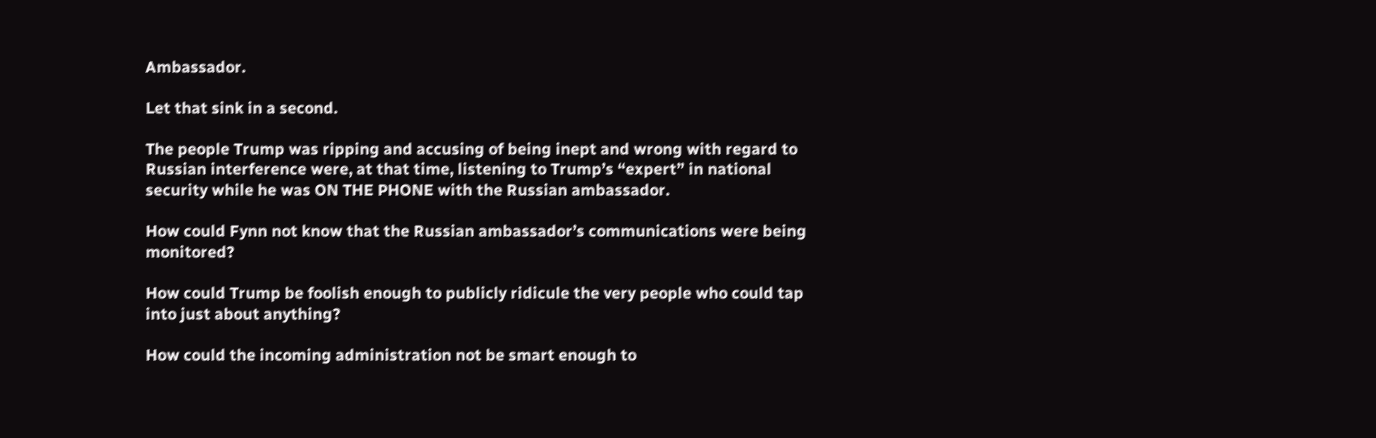Ambassador.

Let that sink in a second.

The people Trump was ripping and accusing of being inept and wrong with regard to Russian interference were, at that time, listening to Trump’s “expert” in national security while he was ON THE PHONE with the Russian ambassador.

How could Fynn not know that the Russian ambassador’s communications were being monitored?

How could Trump be foolish enough to publicly ridicule the very people who could tap into just about anything?

How could the incoming administration not be smart enough to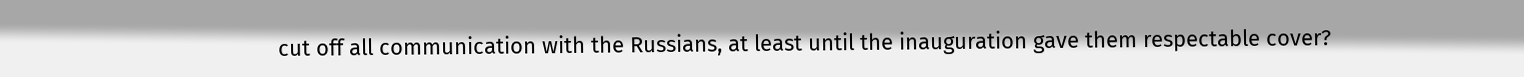cut off all communication with the Russians, at least until the inauguration gave them respectable cover?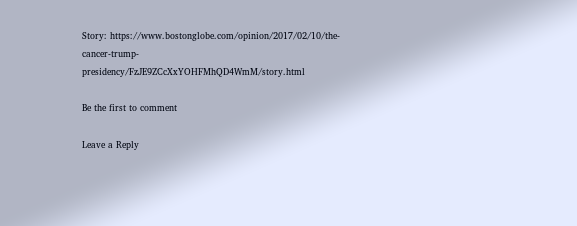Story: https://www.bostonglobe.com/opinion/2017/02/10/the-cancer-trump-presidency/FzJE9ZCcXxYOHFMhQD4WmM/story.html

Be the first to comment

Leave a Reply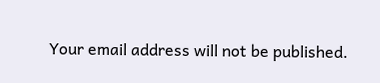Your email address will not be published.